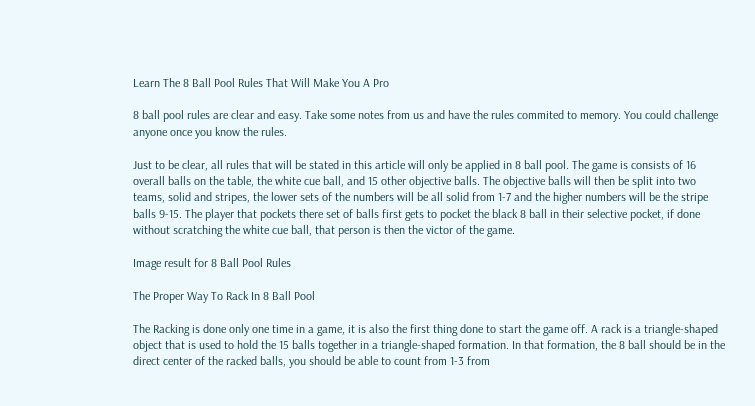Learn The 8 Ball Pool Rules That Will Make You A Pro

8 ball pool rules are clear and easy. Take some notes from us and have the rules commited to memory. You could challenge anyone once you know the rules.

Just to be clear, all rules that will be stated in this article will only be applied in 8 ball pool. The game is consists of 16 overall balls on the table, the white cue ball, and 15 other objective balls. The objective balls will then be split into two teams, solid and stripes, the lower sets of the numbers will be all solid from 1-7 and the higher numbers will be the stripe balls 9-15. The player that pockets there set of balls first gets to pocket the black 8 ball in their selective pocket, if done without scratching the white cue ball, that person is then the victor of the game.

Image result for 8 Ball Pool Rules

The Proper Way To Rack In 8 Ball Pool

The Racking is done only one time in a game, it is also the first thing done to start the game off. A rack is a triangle-shaped object that is used to hold the 15 balls together in a triangle-shaped formation. In that formation, the 8 ball should be in the direct center of the racked balls, you should be able to count from 1-3 from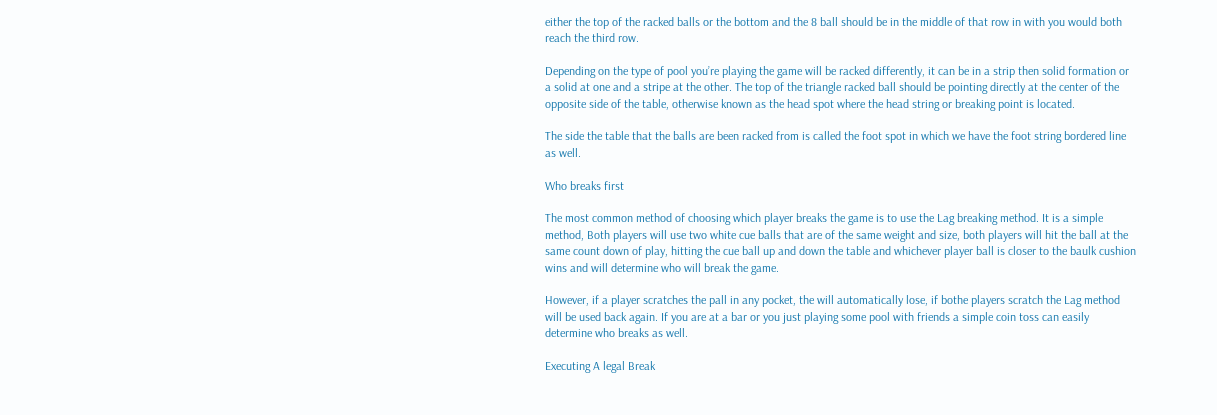either the top of the racked balls or the bottom and the 8 ball should be in the middle of that row in with you would both reach the third row.

Depending on the type of pool you’re playing the game will be racked differently, it can be in a strip then solid formation or a solid at one and a stripe at the other. The top of the triangle racked ball should be pointing directly at the center of the opposite side of the table, otherwise known as the head spot where the head string or breaking point is located.

The side the table that the balls are been racked from is called the foot spot in which we have the foot string bordered line as well.

Who breaks first

The most common method of choosing which player breaks the game is to use the Lag breaking method. It is a simple method, Both players will use two white cue balls that are of the same weight and size, both players will hit the ball at the same count down of play, hitting the cue ball up and down the table and whichever player ball is closer to the baulk cushion wins and will determine who will break the game.

However, if a player scratches the pall in any pocket, the will automatically lose, if bothe players scratch the Lag method will be used back again. If you are at a bar or you just playing some pool with friends a simple coin toss can easily determine who breaks as well.

Executing A legal Break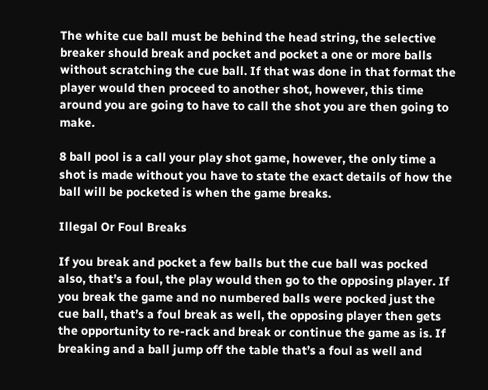The white cue ball must be behind the head string, the selective breaker should break and pocket and pocket a one or more balls without scratching the cue ball. If that was done in that format the player would then proceed to another shot, however, this time around you are going to have to call the shot you are then going to make.

8 ball pool is a call your play shot game, however, the only time a shot is made without you have to state the exact details of how the ball will be pocketed is when the game breaks.

Illegal Or Foul Breaks

If you break and pocket a few balls but the cue ball was pocked also, that’s a foul, the play would then go to the opposing player. If you break the game and no numbered balls were pocked just the cue ball, that’s a foul break as well, the opposing player then gets the opportunity to re-rack and break or continue the game as is. If breaking and a ball jump off the table that’s a foul as well and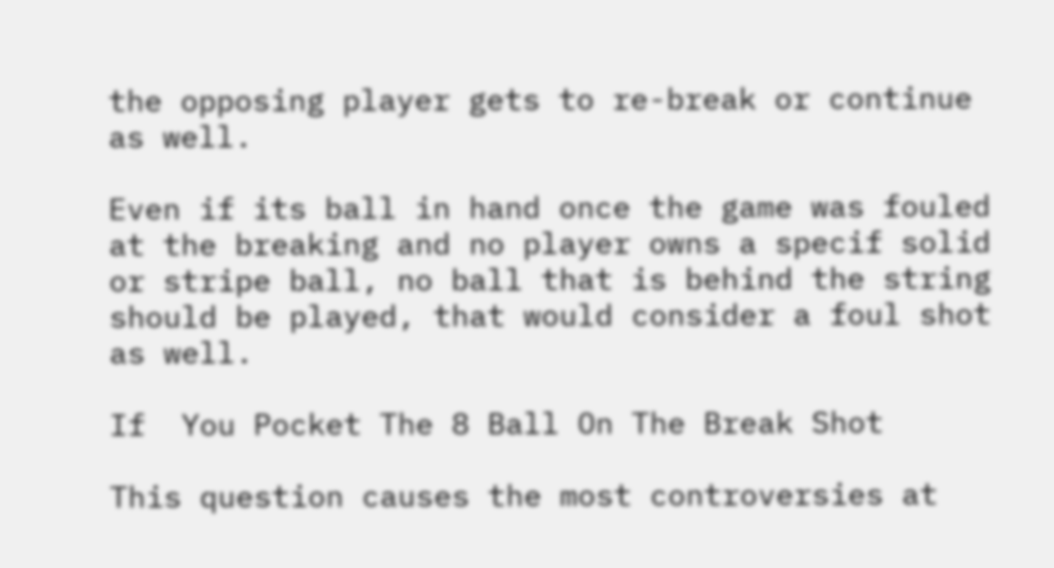the opposing player gets to re-break or continue as well.

Even if its ball in hand once the game was fouled at the breaking and no player owns a specif solid or stripe ball, no ball that is behind the string should be played, that would consider a foul shot as well.

If  You Pocket The 8 Ball On The Break Shot

This question causes the most controversies at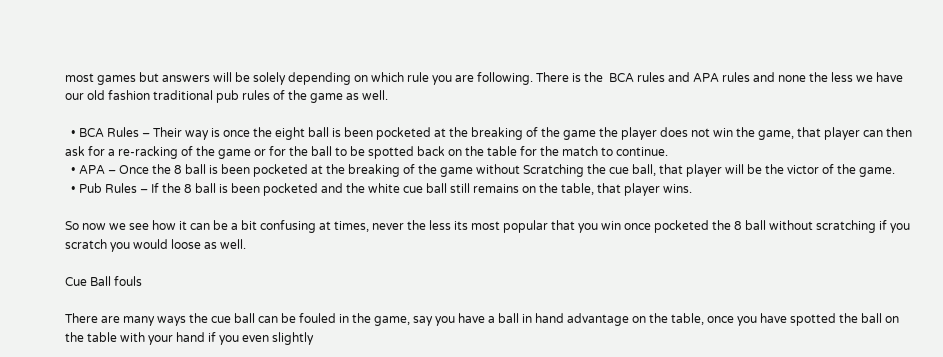most games but answers will be solely depending on which rule you are following. There is the  BCA rules and APA rules and none the less we have our old fashion traditional pub rules of the game as well.

  • BCA Rules – Their way is once the eight ball is been pocketed at the breaking of the game the player does not win the game, that player can then ask for a re-racking of the game or for the ball to be spotted back on the table for the match to continue.
  • APA – Once the 8 ball is been pocketed at the breaking of the game without Scratching the cue ball, that player will be the victor of the game.
  • Pub Rules – If the 8 ball is been pocketed and the white cue ball still remains on the table, that player wins.

So now we see how it can be a bit confusing at times, never the less its most popular that you win once pocketed the 8 ball without scratching if you scratch you would loose as well.

Cue Ball fouls

There are many ways the cue ball can be fouled in the game, say you have a ball in hand advantage on the table, once you have spotted the ball on the table with your hand if you even slightly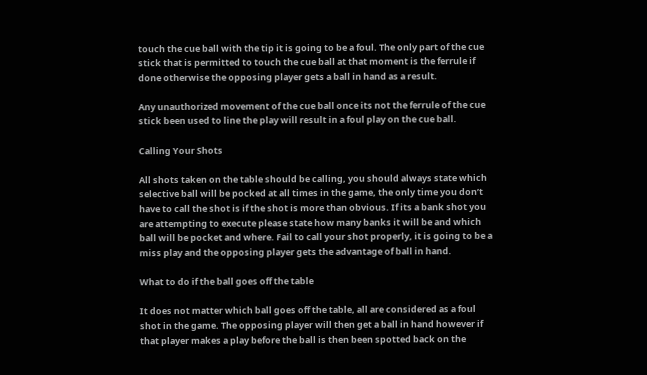touch the cue ball with the tip it is going to be a foul. The only part of the cue stick that is permitted to touch the cue ball at that moment is the ferrule if done otherwise the opposing player gets a ball in hand as a result.

Any unauthorized movement of the cue ball once its not the ferrule of the cue stick been used to line the play will result in a foul play on the cue ball.

Calling Your Shots

All shots taken on the table should be calling, you should always state which selective ball will be pocked at all times in the game, the only time you don’t have to call the shot is if the shot is more than obvious. If its a bank shot you are attempting to execute please state how many banks it will be and which ball will be pocket and where. Fail to call your shot properly, it is going to be a miss play and the opposing player gets the advantage of ball in hand.

What to do if the ball goes off the table

It does not matter which ball goes off the table, all are considered as a foul shot in the game. The opposing player will then get a ball in hand however if that player makes a play before the ball is then been spotted back on the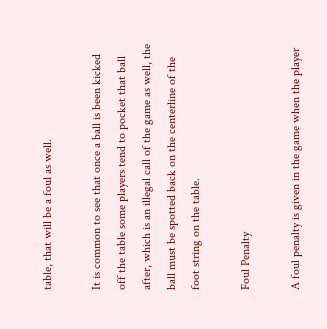table, that will be a foul as well.

It is common to see that once a ball is been kicked off the table some players tend to pocket that ball after, which is an illegal call of the game as well, the ball must be spotted back on the centerline of the foot string on the table.

Foul Penalty

A foul penalty is given in the game when the player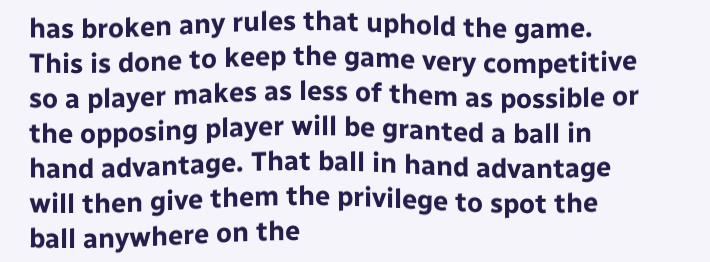has broken any rules that uphold the game. This is done to keep the game very competitive so a player makes as less of them as possible or the opposing player will be granted a ball in hand advantage. That ball in hand advantage will then give them the privilege to spot the ball anywhere on the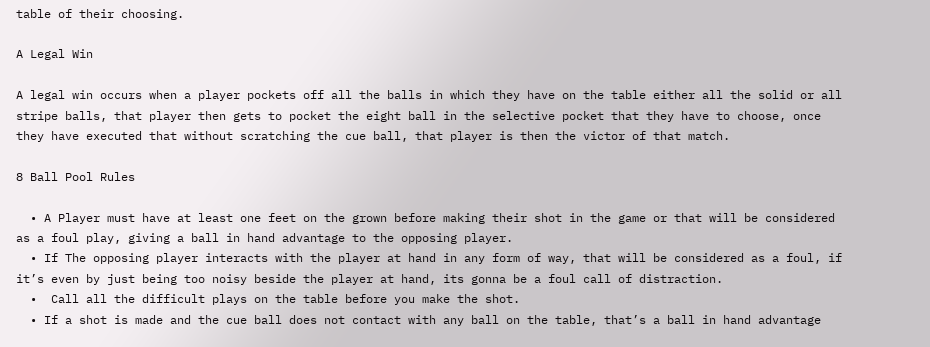table of their choosing.

A Legal Win

A legal win occurs when a player pockets off all the balls in which they have on the table either all the solid or all stripe balls, that player then gets to pocket the eight ball in the selective pocket that they have to choose, once they have executed that without scratching the cue ball, that player is then the victor of that match.

8 Ball Pool Rules

  • A Player must have at least one feet on the grown before making their shot in the game or that will be considered as a foul play, giving a ball in hand advantage to the opposing player.
  • If The opposing player interacts with the player at hand in any form of way, that will be considered as a foul, if it’s even by just being too noisy beside the player at hand, its gonna be a foul call of distraction.
  •  Call all the difficult plays on the table before you make the shot.
  • If a shot is made and the cue ball does not contact with any ball on the table, that’s a ball in hand advantage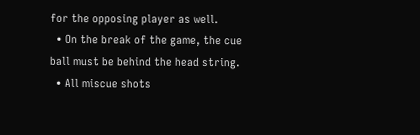for the opposing player as well.
  • On the break of the game, the cue ball must be behind the head string.
  • All miscue shots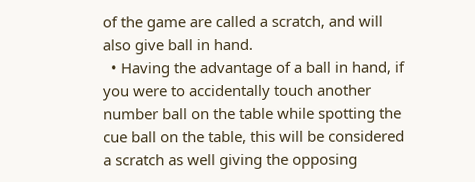of the game are called a scratch, and will also give ball in hand.
  • Having the advantage of a ball in hand, if you were to accidentally touch another number ball on the table while spotting the cue ball on the table, this will be considered a scratch as well giving the opposing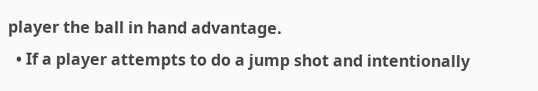player the ball in hand advantage.
  • If a player attempts to do a jump shot and intentionally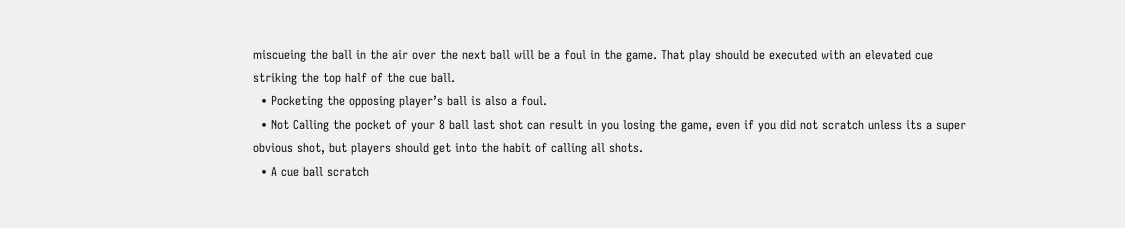miscueing the ball in the air over the next ball will be a foul in the game. That play should be executed with an elevated cue striking the top half of the cue ball.
  • Pocketing the opposing player’s ball is also a foul.
  • Not Calling the pocket of your 8 ball last shot can result in you losing the game, even if you did not scratch unless its a super obvious shot, but players should get into the habit of calling all shots.
  • A cue ball scratch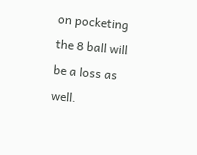on pocketing the 8 ball will be a loss as well.